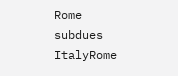Rome subdues ItalyRome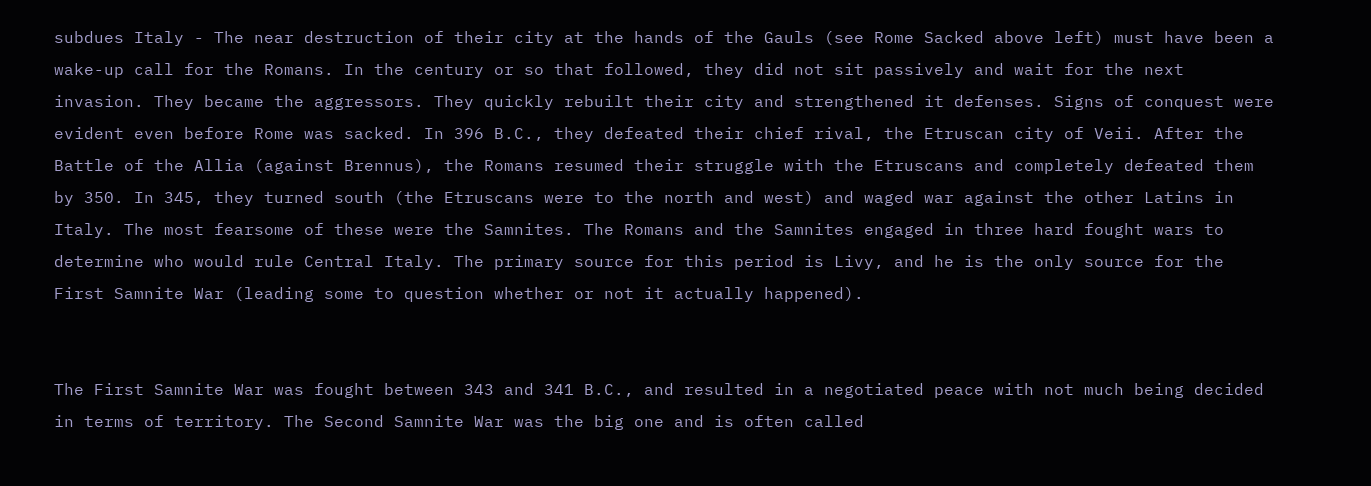subdues Italy - The near destruction of their city at the hands of the Gauls (see Rome Sacked above left) must have been a wake-up call for the Romans. In the century or so that followed, they did not sit passively and wait for the next invasion. They became the aggressors. They quickly rebuilt their city and strengthened it defenses. Signs of conquest were evident even before Rome was sacked. In 396 B.C., they defeated their chief rival, the Etruscan city of Veii. After the Battle of the Allia (against Brennus), the Romans resumed their struggle with the Etruscans and completely defeated them by 350. In 345, they turned south (the Etruscans were to the north and west) and waged war against the other Latins in Italy. The most fearsome of these were the Samnites. The Romans and the Samnites engaged in three hard fought wars to determine who would rule Central Italy. The primary source for this period is Livy, and he is the only source for the First Samnite War (leading some to question whether or not it actually happened).


The First Samnite War was fought between 343 and 341 B.C., and resulted in a negotiated peace with not much being decided in terms of territory. The Second Samnite War was the big one and is often called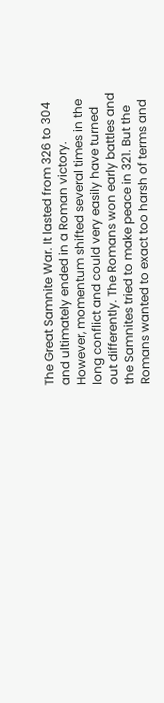The Great Samnite War. It lasted from 326 to 304 and ultimately ended in a Roman victory. However, momentum shifted several times in the long conflict and could very easily have turned out differently. The Romans won early battles and the Samnites tried to make peace in 321. But the Romans wanted to exact too harsh of terms and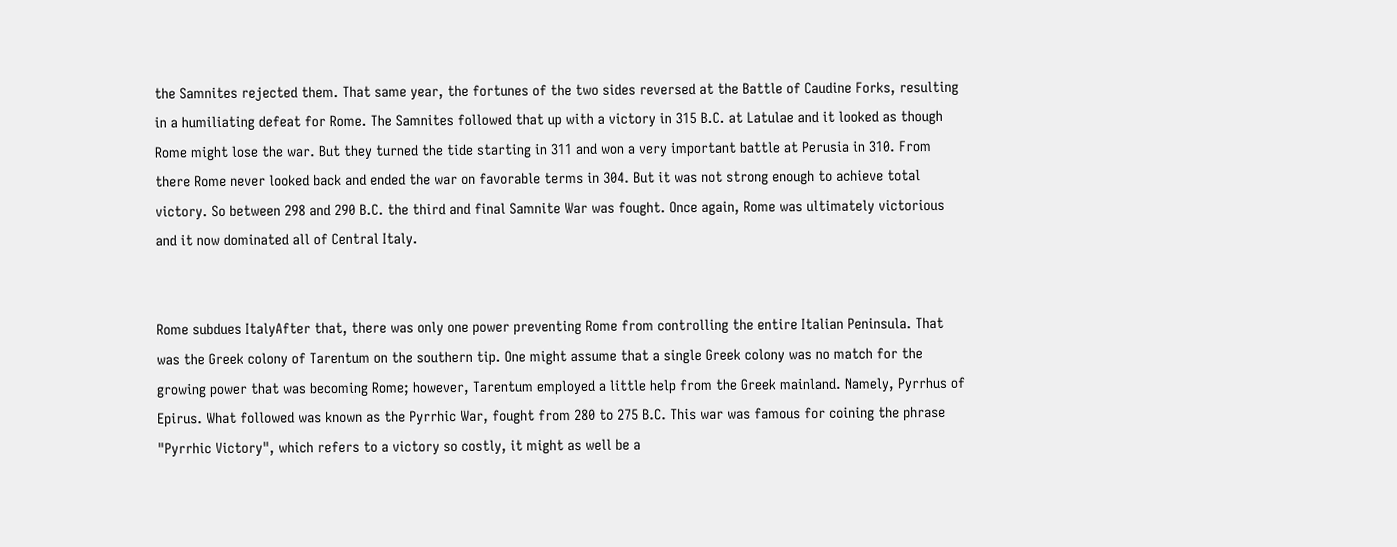the Samnites rejected them. That same year, the fortunes of the two sides reversed at the Battle of Caudine Forks, resulting in a humiliating defeat for Rome. The Samnites followed that up with a victory in 315 B.C. at Latulae and it looked as though Rome might lose the war. But they turned the tide starting in 311 and won a very important battle at Perusia in 310. From there Rome never looked back and ended the war on favorable terms in 304. But it was not strong enough to achieve total victory. So between 298 and 290 B.C. the third and final Samnite War was fought. Once again, Rome was ultimately victorious and it now dominated all of Central Italy.


Rome subdues ItalyAfter that, there was only one power preventing Rome from controlling the entire Italian Peninsula. That was the Greek colony of Tarentum on the southern tip. One might assume that a single Greek colony was no match for the growing power that was becoming Rome; however, Tarentum employed a little help from the Greek mainland. Namely, Pyrrhus of Epirus. What followed was known as the Pyrrhic War, fought from 280 to 275 B.C. This war was famous for coining the phrase "Pyrrhic Victory", which refers to a victory so costly, it might as well be a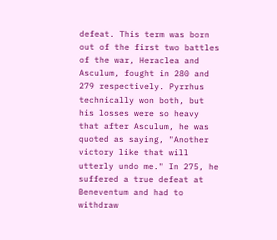defeat. This term was born out of the first two battles of the war, Heraclea and Asculum, fought in 280 and 279 respectively. Pyrrhus technically won both, but his losses were so heavy that after Asculum, he was quoted as saying, "Another victory like that will utterly undo me." In 275, he suffered a true defeat at Beneventum and had to withdraw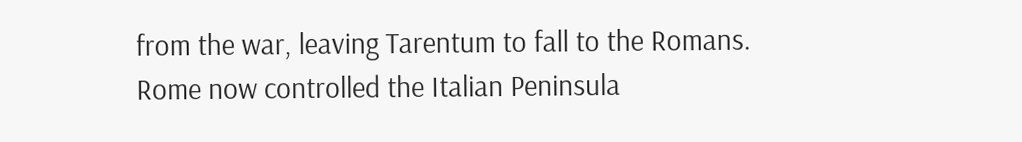from the war, leaving Tarentum to fall to the Romans. Rome now controlled the Italian Peninsula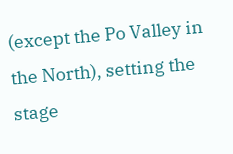(except the Po Valley in the North), setting the stage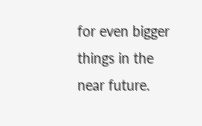for even bigger things in the near future.